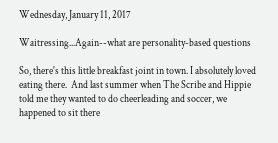Wednesday, January 11, 2017

Waitressing...Again--what are personality-based questions

So, there's this little breakfast joint in town. I absolutely loved eating there.  And last summer when The Scribe and Hippie told me they wanted to do cheerleading and soccer, we happened to sit there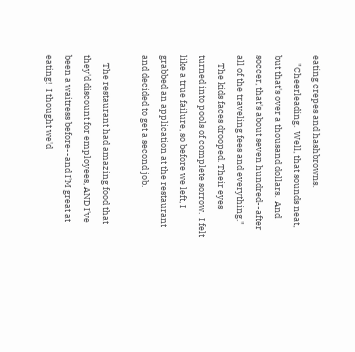eating crepes and hashbrowns.
    "Cheerleading.  Well, that sounds neat, but that's over a thousand dollars.  And soccer, that's about seven hundred--after all of the traveling fees and everything."
    The kids faces drooped. Their eyes turned into pools of complete sorrow.  I felt like a true failure, so before we left, I grabbed an application at the restaurant and decided to get a second job.

    The restaurant had amazing food that they'd discount for employees, AND I've been a waitress before--and I'M great at eating!  I thought we'd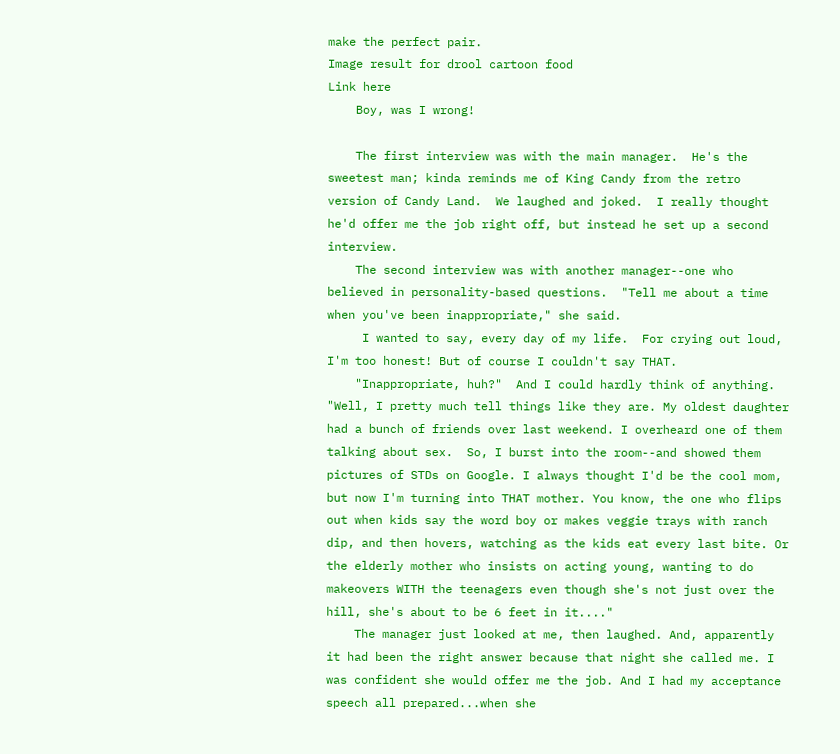make the perfect pair.
Image result for drool cartoon food
Link here
    Boy, was I wrong!

    The first interview was with the main manager.  He's the sweetest man; kinda reminds me of King Candy from the retro version of Candy Land.  We laughed and joked.  I really thought he'd offer me the job right off, but instead he set up a second interview.
    The second interview was with another manager--one who believed in personality-based questions.  "Tell me about a time when you've been inappropriate," she said.
     I wanted to say, every day of my life.  For crying out loud, I'm too honest! But of course I couldn't say THAT.
    "Inappropriate, huh?"  And I could hardly think of anything. "Well, I pretty much tell things like they are. My oldest daughter had a bunch of friends over last weekend. I overheard one of them talking about sex.  So, I burst into the room--and showed them pictures of STDs on Google. I always thought I'd be the cool mom, but now I'm turning into THAT mother. You know, the one who flips out when kids say the word boy or makes veggie trays with ranch dip, and then hovers, watching as the kids eat every last bite. Or the elderly mother who insists on acting young, wanting to do makeovers WITH the teenagers even though she's not just over the hill, she's about to be 6 feet in it...."
    The manager just looked at me, then laughed. And, apparently it had been the right answer because that night she called me. I was confident she would offer me the job. And I had my acceptance speech all prepared...when she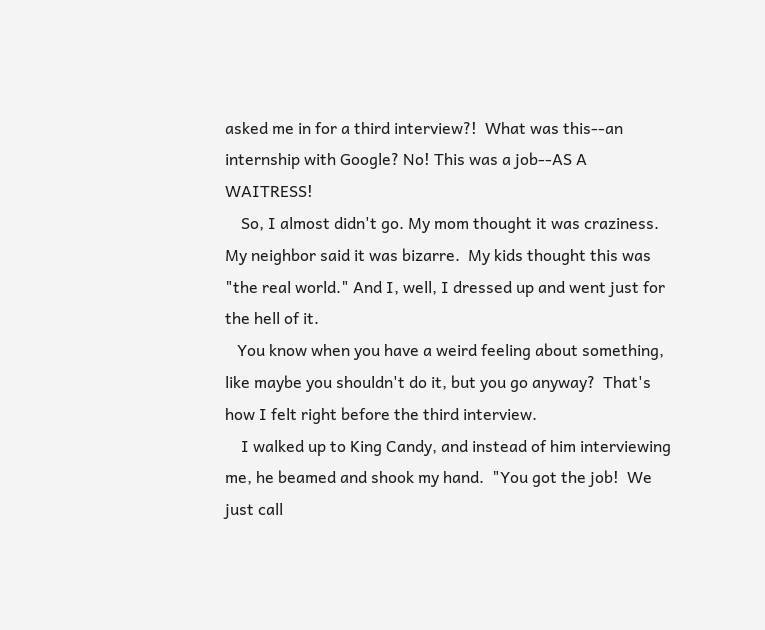asked me in for a third interview?!  What was this--an internship with Google? No! This was a job--AS A WAITRESS!
    So, I almost didn't go. My mom thought it was craziness. My neighbor said it was bizarre.  My kids thought this was "the real world." And I, well, I dressed up and went just for the hell of it.
   You know when you have a weird feeling about something, like maybe you shouldn't do it, but you go anyway?  That's how I felt right before the third interview.
    I walked up to King Candy, and instead of him interviewing me, he beamed and shook my hand.  "You got the job!  We just call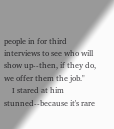people in for third interviews to see who will show up--then, if they do, we offer them the job."
    I stared at him stunned--because it's rare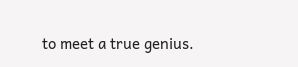to meet a true genius.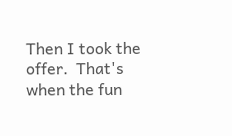Then I took the offer.  That's when the fun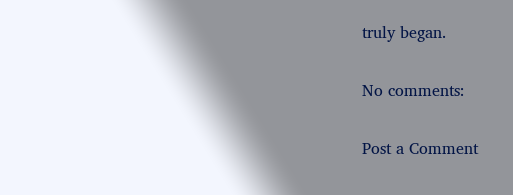truly began.

No comments:

Post a Comment